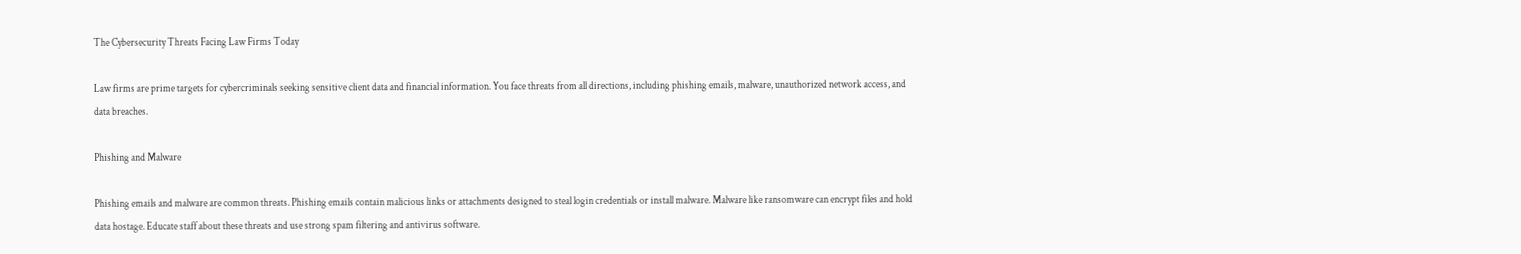The Cybersecurity Threats Facing Law Firms Today

Law firms are prime targets for cybercriminals seeking sensitive client data and financial information. You face threats from all directions, including phishing emails, malware, unauthorized network access, and data breaches.

Phishing and Malware

Phishing emails and malware are common threats. Phishing emails contain malicious links or attachments designed to steal login credentials or install malware. Malware like ransomware can encrypt files and hold data hostage. Educate staff about these threats and use strong spam filtering and antivirus software.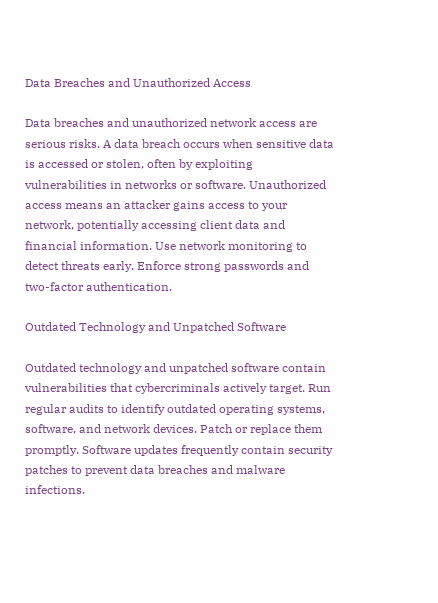Data Breaches and Unauthorized Access

Data breaches and unauthorized network access are serious risks. A data breach occurs when sensitive data is accessed or stolen, often by exploiting vulnerabilities in networks or software. Unauthorized access means an attacker gains access to your network, potentially accessing client data and financial information. Use network monitoring to detect threats early. Enforce strong passwords and two-factor authentication.

Outdated Technology and Unpatched Software

Outdated technology and unpatched software contain vulnerabilities that cybercriminals actively target. Run regular audits to identify outdated operating systems, software, and network devices. Patch or replace them promptly. Software updates frequently contain security patches to prevent data breaches and malware infections.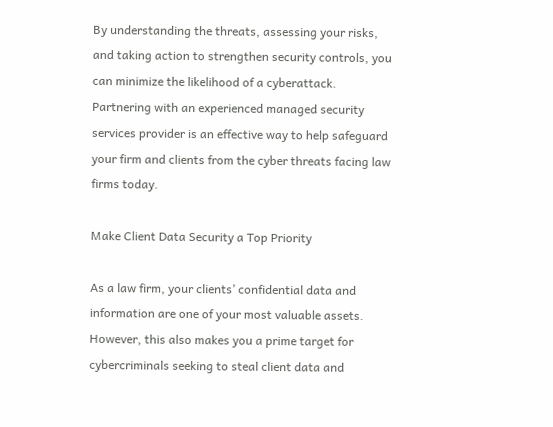By understanding the threats, assessing your risks, and taking action to strengthen security controls, you can minimize the likelihood of a cyberattack. Partnering with an experienced managed security services provider is an effective way to help safeguard your firm and clients from the cyber threats facing law firms today.

Make Client Data Security a Top Priority

As a law firm, your clients’ confidential data and information are one of your most valuable assets. However, this also makes you a prime target for cybercriminals seeking to steal client data and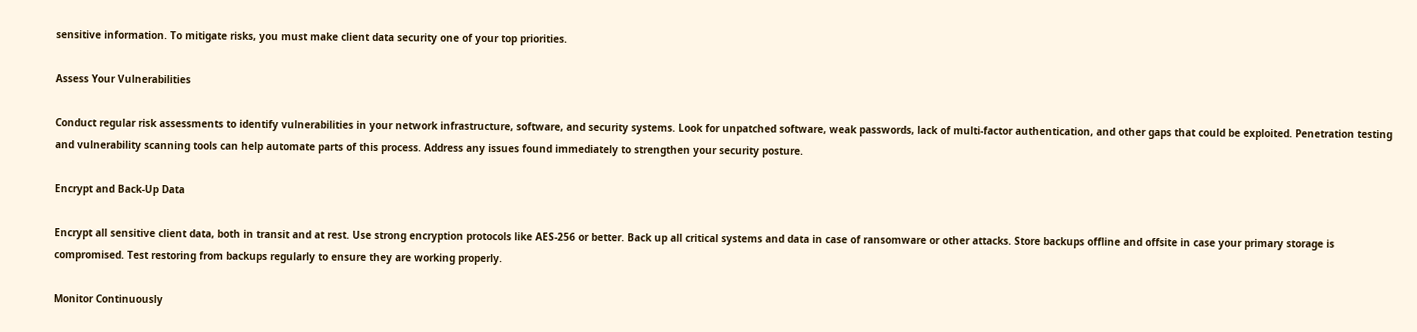sensitive information. To mitigate risks, you must make client data security one of your top priorities.

Assess Your Vulnerabilities

Conduct regular risk assessments to identify vulnerabilities in your network infrastructure, software, and security systems. Look for unpatched software, weak passwords, lack of multi-factor authentication, and other gaps that could be exploited. Penetration testing and vulnerability scanning tools can help automate parts of this process. Address any issues found immediately to strengthen your security posture.

Encrypt and Back-Up Data

Encrypt all sensitive client data, both in transit and at rest. Use strong encryption protocols like AES-256 or better. Back up all critical systems and data in case of ransomware or other attacks. Store backups offline and offsite in case your primary storage is compromised. Test restoring from backups regularly to ensure they are working properly.

Monitor Continuously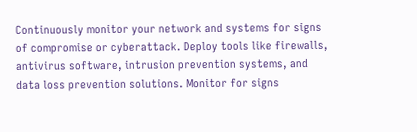Continuously monitor your network and systems for signs of compromise or cyberattack. Deploy tools like firewalls, antivirus software, intrusion prevention systems, and data loss prevention solutions. Monitor for signs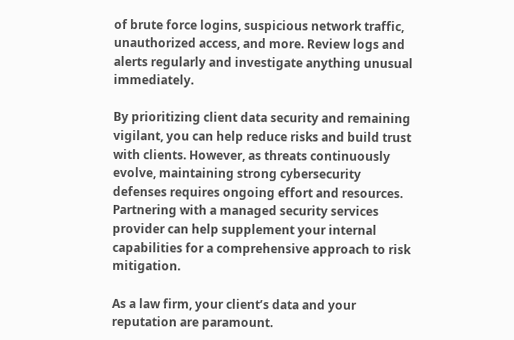of brute force logins, suspicious network traffic, unauthorized access, and more. Review logs and alerts regularly and investigate anything unusual immediately.

By prioritizing client data security and remaining vigilant, you can help reduce risks and build trust with clients. However, as threats continuously evolve, maintaining strong cybersecurity defenses requires ongoing effort and resources. Partnering with a managed security services provider can help supplement your internal capabilities for a comprehensive approach to risk mitigation.

As a law firm, your client’s data and your reputation are paramount.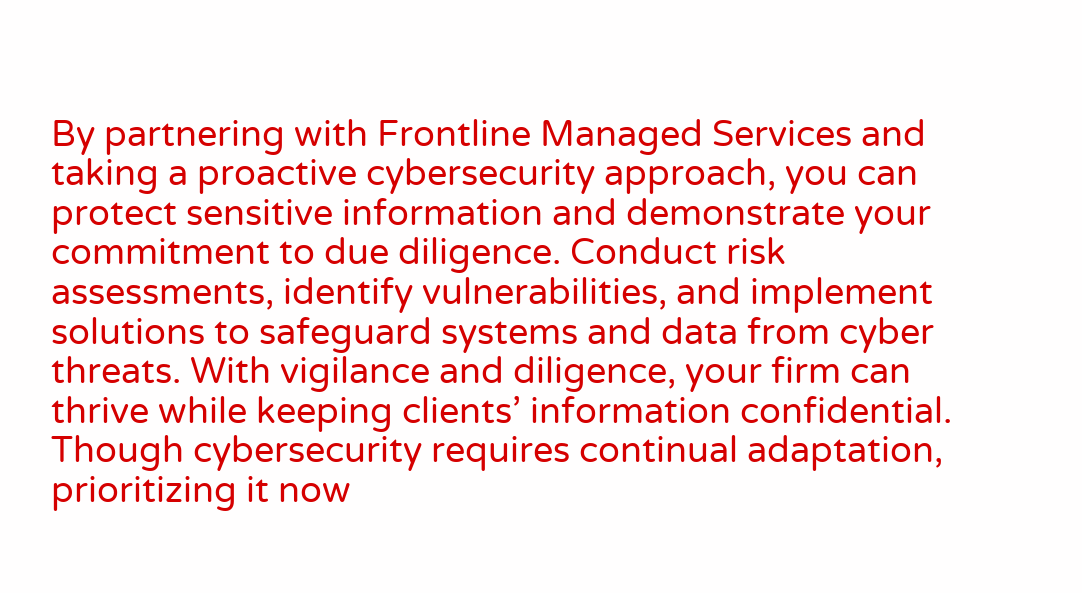By partnering with Frontline Managed Services and taking a proactive cybersecurity approach, you can protect sensitive information and demonstrate your commitment to due diligence. Conduct risk assessments, identify vulnerabilities, and implement solutions to safeguard systems and data from cyber threats. With vigilance and diligence, your firm can thrive while keeping clients’ information confidential. Though cybersecurity requires continual adaptation, prioritizing it now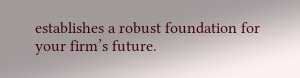establishes a robust foundation for your firm’s future.